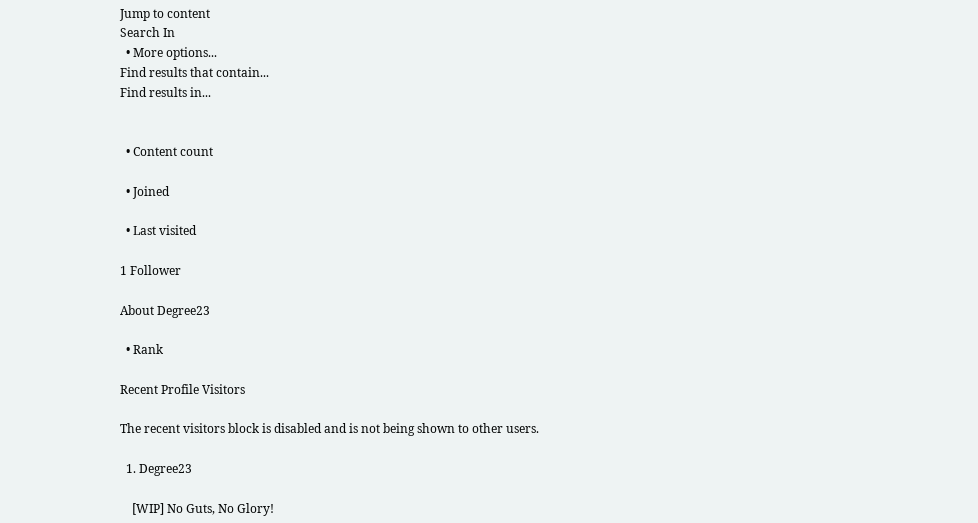Jump to content
Search In
  • More options...
Find results that contain...
Find results in...


  • Content count

  • Joined

  • Last visited

1 Follower

About Degree23

  • Rank

Recent Profile Visitors

The recent visitors block is disabled and is not being shown to other users.

  1. Degree23

    [WIP] No Guts, No Glory!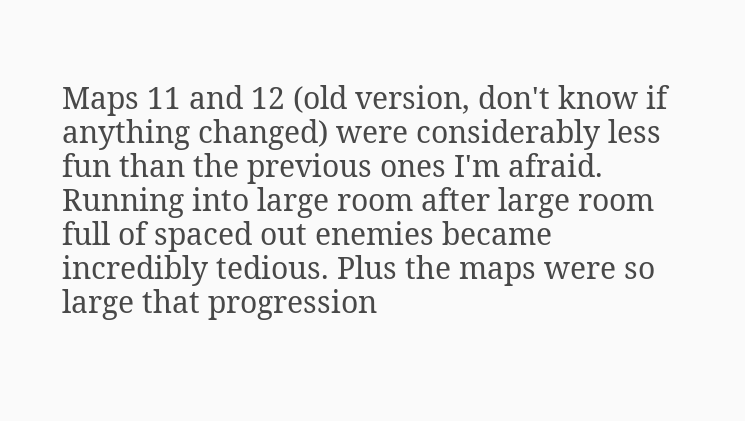Maps 11 and 12 (old version, don't know if anything changed) were considerably less fun than the previous ones I'm afraid. Running into large room after large room full of spaced out enemies became incredibly tedious. Plus the maps were so large that progression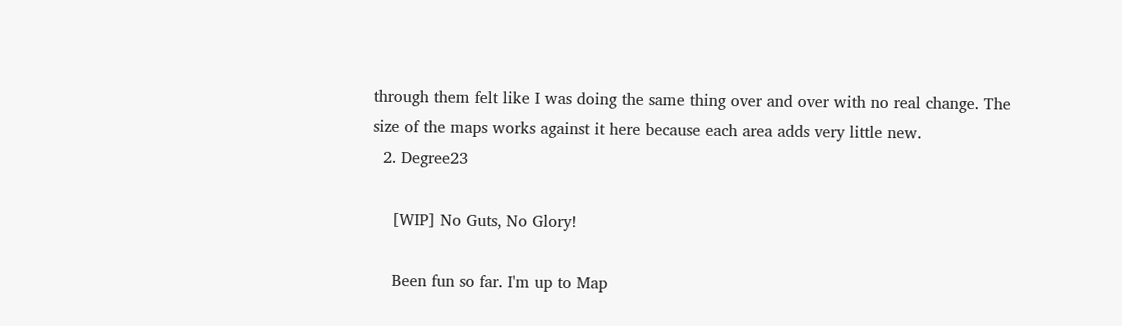through them felt like I was doing the same thing over and over with no real change. The size of the maps works against it here because each area adds very little new.
  2. Degree23

    [WIP] No Guts, No Glory!

    Been fun so far. I'm up to Map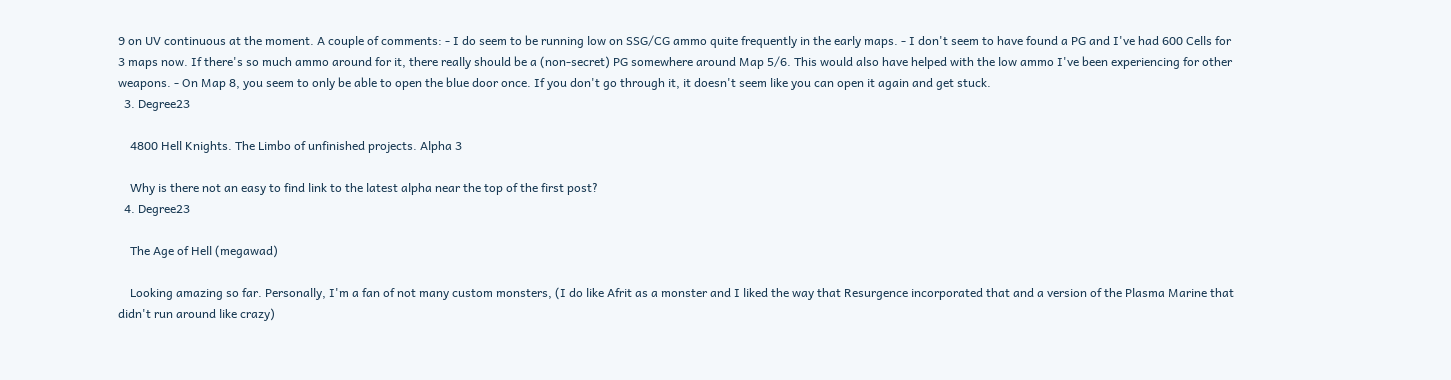9 on UV continuous at the moment. A couple of comments: - I do seem to be running low on SSG/CG ammo quite frequently in the early maps. - I don't seem to have found a PG and I've had 600 Cells for 3 maps now. If there's so much ammo around for it, there really should be a (non-secret) PG somewhere around Map 5/6. This would also have helped with the low ammo I've been experiencing for other weapons. - On Map 8, you seem to only be able to open the blue door once. If you don't go through it, it doesn't seem like you can open it again and get stuck.
  3. Degree23

    4800 Hell Knights. The Limbo of unfinished projects. Alpha 3

    Why is there not an easy to find link to the latest alpha near the top of the first post?
  4. Degree23

    The Age of Hell (megawad)

    Looking amazing so far. Personally, I'm a fan of not many custom monsters, (I do like Afrit as a monster and I liked the way that Resurgence incorporated that and a version of the Plasma Marine that didn't run around like crazy)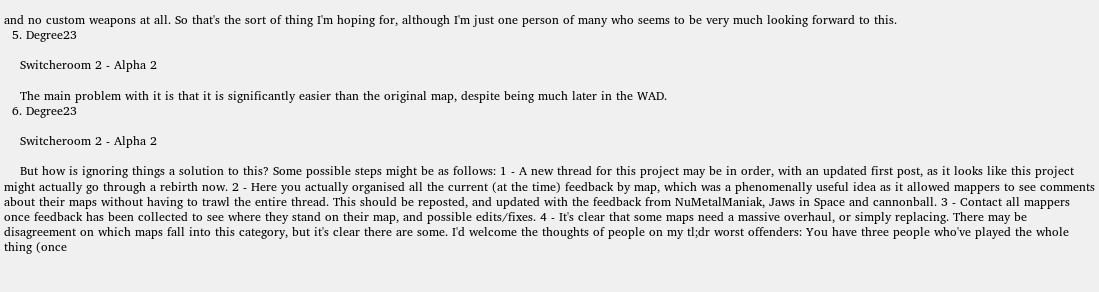and no custom weapons at all. So that's the sort of thing I'm hoping for, although I'm just one person of many who seems to be very much looking forward to this.
  5. Degree23

    Switcheroom 2 - Alpha 2

    The main problem with it is that it is significantly easier than the original map, despite being much later in the WAD.
  6. Degree23

    Switcheroom 2 - Alpha 2

    But how is ignoring things a solution to this? Some possible steps might be as follows: 1 - A new thread for this project may be in order, with an updated first post, as it looks like this project might actually go through a rebirth now. 2 - Here you actually organised all the current (at the time) feedback by map, which was a phenomenally useful idea as it allowed mappers to see comments about their maps without having to trawl the entire thread. This should be reposted, and updated with the feedback from NuMetalManiak, Jaws in Space and cannonball. 3 - Contact all mappers once feedback has been collected to see where they stand on their map, and possible edits/fixes. 4 - It's clear that some maps need a massive overhaul, or simply replacing. There may be disagreement on which maps fall into this category, but it's clear there are some. I'd welcome the thoughts of people on my tl;dr worst offenders: You have three people who've played the whole thing (once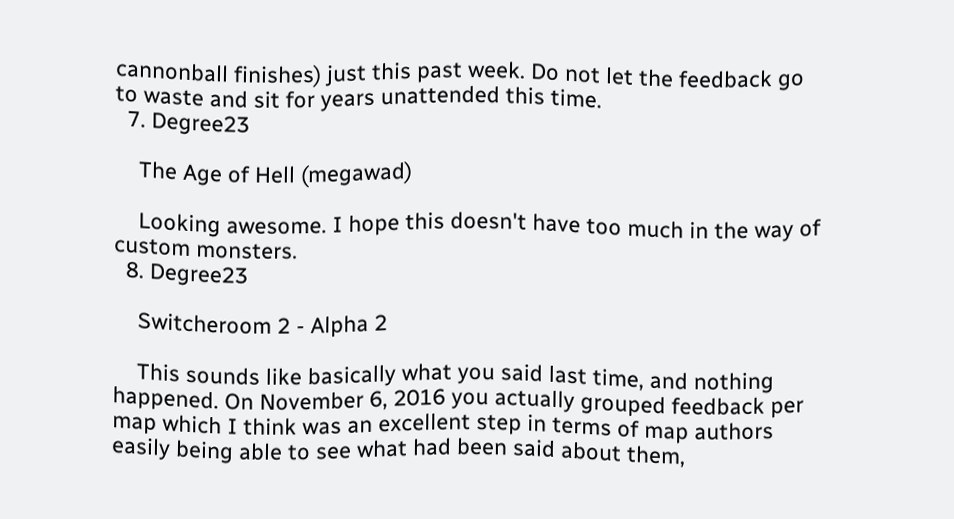cannonball finishes) just this past week. Do not let the feedback go to waste and sit for years unattended this time.
  7. Degree23

    The Age of Hell (megawad)

    Looking awesome. I hope this doesn't have too much in the way of custom monsters.
  8. Degree23

    Switcheroom 2 - Alpha 2

    This sounds like basically what you said last time, and nothing happened. On November 6, 2016 you actually grouped feedback per map which I think was an excellent step in terms of map authors easily being able to see what had been said about them,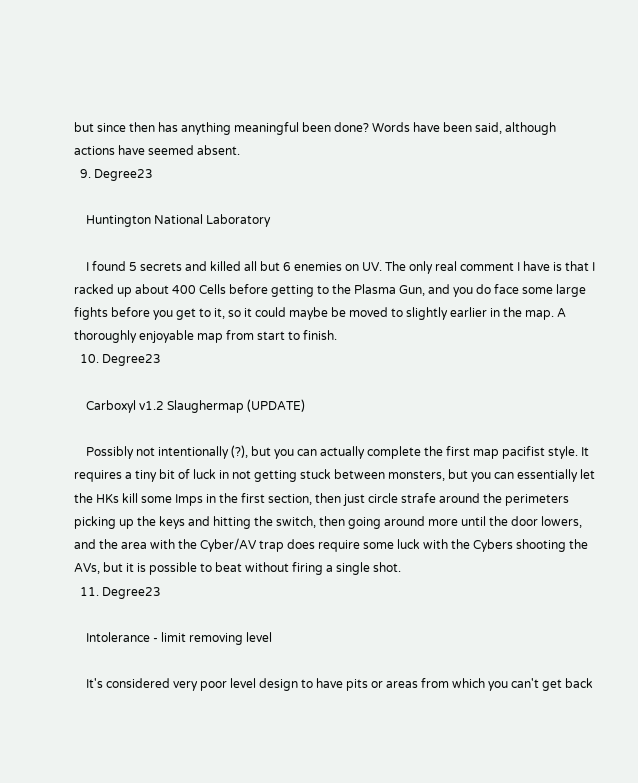but since then has anything meaningful been done? Words have been said, although actions have seemed absent.
  9. Degree23

    Huntington National Laboratory

    I found 5 secrets and killed all but 6 enemies on UV. The only real comment I have is that I racked up about 400 Cells before getting to the Plasma Gun, and you do face some large fights before you get to it, so it could maybe be moved to slightly earlier in the map. A thoroughly enjoyable map from start to finish.
  10. Degree23

    Carboxyl v1.2 Slaughermap (UPDATE)

    Possibly not intentionally (?), but you can actually complete the first map pacifist style. It requires a tiny bit of luck in not getting stuck between monsters, but you can essentially let the HKs kill some Imps in the first section, then just circle strafe around the perimeters picking up the keys and hitting the switch, then going around more until the door lowers, and the area with the Cyber/AV trap does require some luck with the Cybers shooting the AVs, but it is possible to beat without firing a single shot.
  11. Degree23

    Intolerance - limit removing level

    It's considered very poor level design to have pits or areas from which you can't get back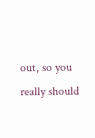out, so you really should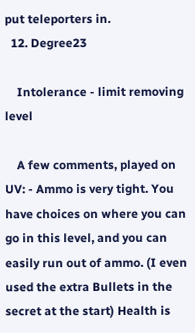put teleporters in.
  12. Degree23

    Intolerance - limit removing level

    A few comments, played on UV: - Ammo is very tight. You have choices on where you can go in this level, and you can easily run out of ammo. (I even used the extra Bullets in the secret at the start) Health is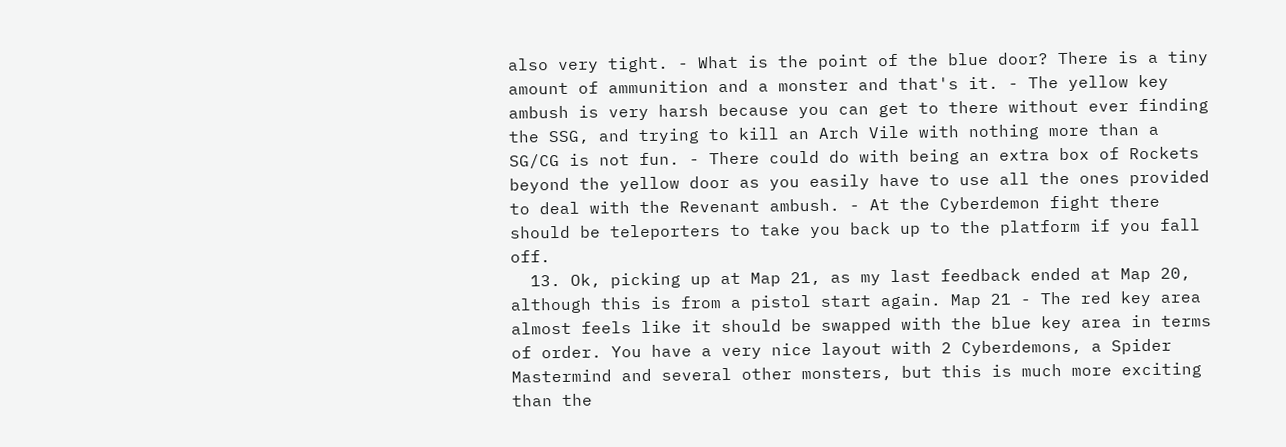also very tight. - What is the point of the blue door? There is a tiny amount of ammunition and a monster and that's it. - The yellow key ambush is very harsh because you can get to there without ever finding the SSG, and trying to kill an Arch Vile with nothing more than a SG/CG is not fun. - There could do with being an extra box of Rockets beyond the yellow door as you easily have to use all the ones provided to deal with the Revenant ambush. - At the Cyberdemon fight there should be teleporters to take you back up to the platform if you fall off.
  13. Ok, picking up at Map 21, as my last feedback ended at Map 20, although this is from a pistol start again. Map 21 - The red key area almost feels like it should be swapped with the blue key area in terms of order. You have a very nice layout with 2 Cyberdemons, a Spider Mastermind and several other monsters, but this is much more exciting than the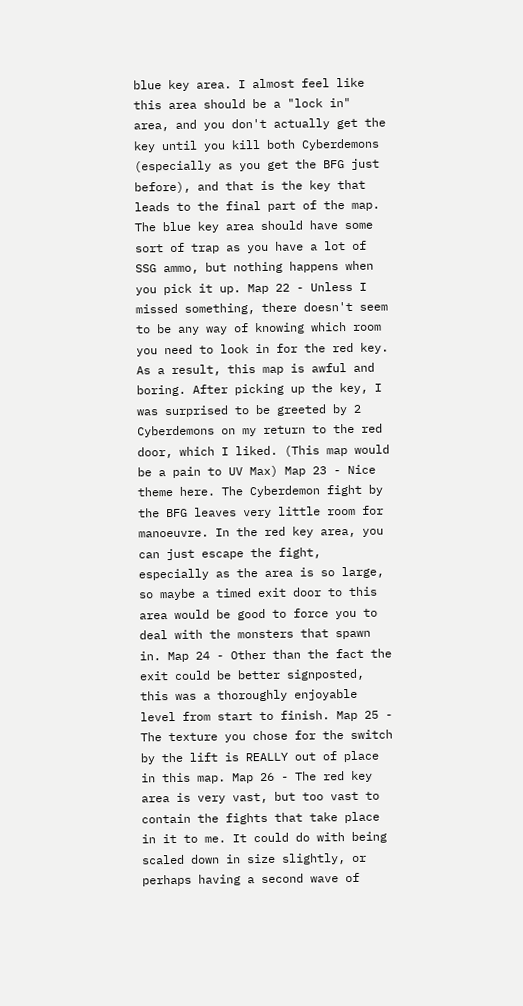blue key area. I almost feel like this area should be a "lock in" area, and you don't actually get the key until you kill both Cyberdemons (especially as you get the BFG just before), and that is the key that leads to the final part of the map. The blue key area should have some sort of trap as you have a lot of SSG ammo, but nothing happens when you pick it up. Map 22 - Unless I missed something, there doesn't seem to be any way of knowing which room you need to look in for the red key. As a result, this map is awful and boring. After picking up the key, I was surprised to be greeted by 2 Cyberdemons on my return to the red door, which I liked. (This map would be a pain to UV Max) Map 23 - Nice theme here. The Cyberdemon fight by the BFG leaves very little room for manoeuvre. In the red key area, you can just escape the fight, especially as the area is so large, so maybe a timed exit door to this area would be good to force you to deal with the monsters that spawn in. Map 24 - Other than the fact the exit could be better signposted, this was a thoroughly enjoyable level from start to finish. Map 25 - The texture you chose for the switch by the lift is REALLY out of place in this map. Map 26 - The red key area is very vast, but too vast to contain the fights that take place in it to me. It could do with being scaled down in size slightly, or perhaps having a second wave of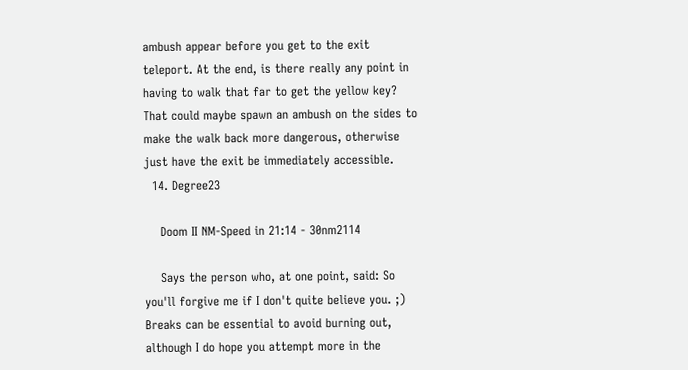ambush appear before you get to the exit teleport. At the end, is there really any point in having to walk that far to get the yellow key? That could maybe spawn an ambush on the sides to make the walk back more dangerous, otherwise just have the exit be immediately accessible.
  14. Degree23

    Doom II NM-Speed in 21:14 - 30nm2114

    Says the person who, at one point, said: So you'll forgive me if I don't quite believe you. ;) Breaks can be essential to avoid burning out, although I do hope you attempt more in the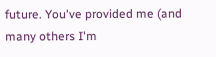future. You've provided me (and many others I'm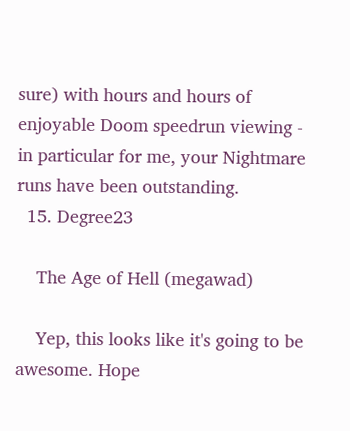sure) with hours and hours of enjoyable Doom speedrun viewing - in particular for me, your Nightmare runs have been outstanding.
  15. Degree23

    The Age of Hell (megawad)

    Yep, this looks like it's going to be awesome. Hope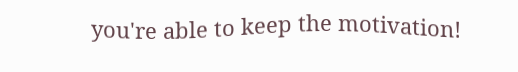you're able to keep the motivation!